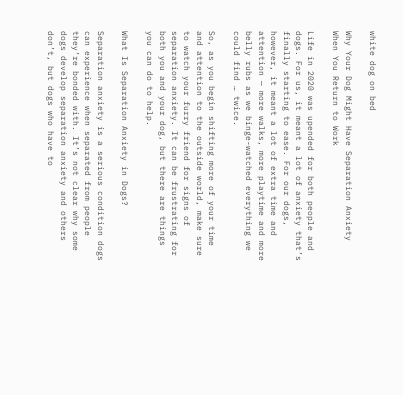white dog on bed

Why Your Dog Might Have Separation Anxiety When You Return to Work

Life in 2020 was upended for both people and dogs. For us, it meant a lot of anxiety that’s finally starting to ease. For our dogs, however, it meant a lot of extra time and attention — more walks, more playtime and more belly rubs as we binge-watched everything we could find … twice.

So, as you begin shifting more of your time and attention to the outside world, make sure to watch your furry friend for signs of separation anxiety. It can be frustrating for both you and your dog, but there are things you can do to help.

What Is Separation Anxiety in Dogs?

Separation anxiety is a serious condition dogs can experience when separated from people they’re bonded with. It’s not clear why some dogs develop separation anxiety and others don’t, but dogs who have to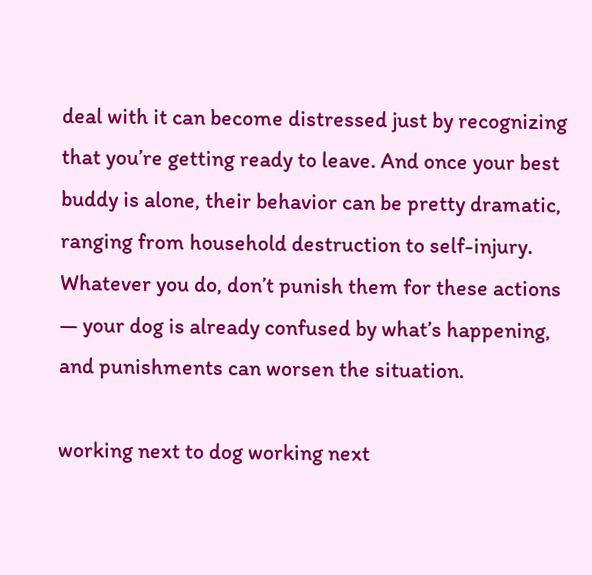deal with it can become distressed just by recognizing that you’re getting ready to leave. And once your best buddy is alone, their behavior can be pretty dramatic, ranging from household destruction to self-injury. Whatever you do, don’t punish them for these actions — your dog is already confused by what’s happening, and punishments can worsen the situation.

working next to dog working next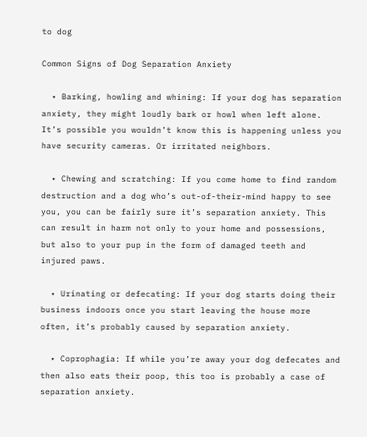to dog

Common Signs of Dog Separation Anxiety

  • Barking, howling and whining: If your dog has separation anxiety, they might loudly bark or howl when left alone. It’s possible you wouldn’t know this is happening unless you have security cameras. Or irritated neighbors.

  • Chewing and scratching: If you come home to find random destruction and a dog who’s out-of-their-mind happy to see you, you can be fairly sure it’s separation anxiety. This can result in harm not only to your home and possessions, but also to your pup in the form of damaged teeth and injured paws.

  • Urinating or defecating: If your dog starts doing their business indoors once you start leaving the house more often, it’s probably caused by separation anxiety.

  • Coprophagia: If while you’re away your dog defecates and then also eats their poop, this too is probably a case of separation anxiety.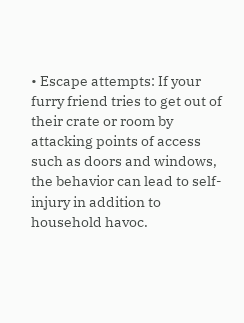• Escape attempts: If your furry friend tries to get out of their crate or room by attacking points of access such as doors and windows, the behavior can lead to self-injury in addition to household havoc.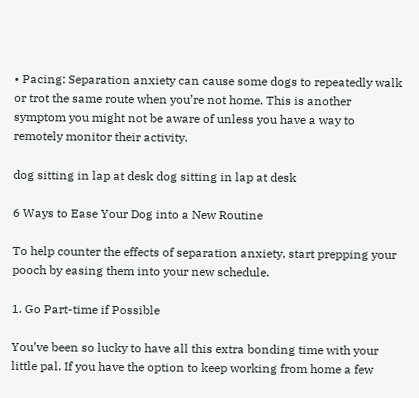• Pacing: Separation anxiety can cause some dogs to repeatedly walk or trot the same route when you’re not home. This is another symptom you might not be aware of unless you have a way to remotely monitor their activity.

dog sitting in lap at desk dog sitting in lap at desk

6 Ways to Ease Your Dog into a New Routine

To help counter the effects of separation anxiety, start prepping your pooch by easing them into your new schedule.

1. Go Part-time if Possible

You’ve been so lucky to have all this extra bonding time with your little pal. If you have the option to keep working from home a few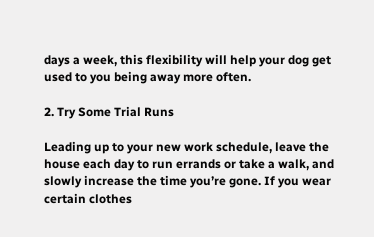days a week, this flexibility will help your dog get used to you being away more often.

2. Try Some Trial Runs

Leading up to your new work schedule, leave the house each day to run errands or take a walk, and slowly increase the time you’re gone. If you wear certain clothes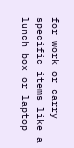for work or carry specific items like a lunch box or laptop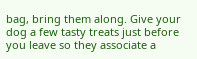bag, bring them along. Give your dog a few tasty treats just before you leave so they associate a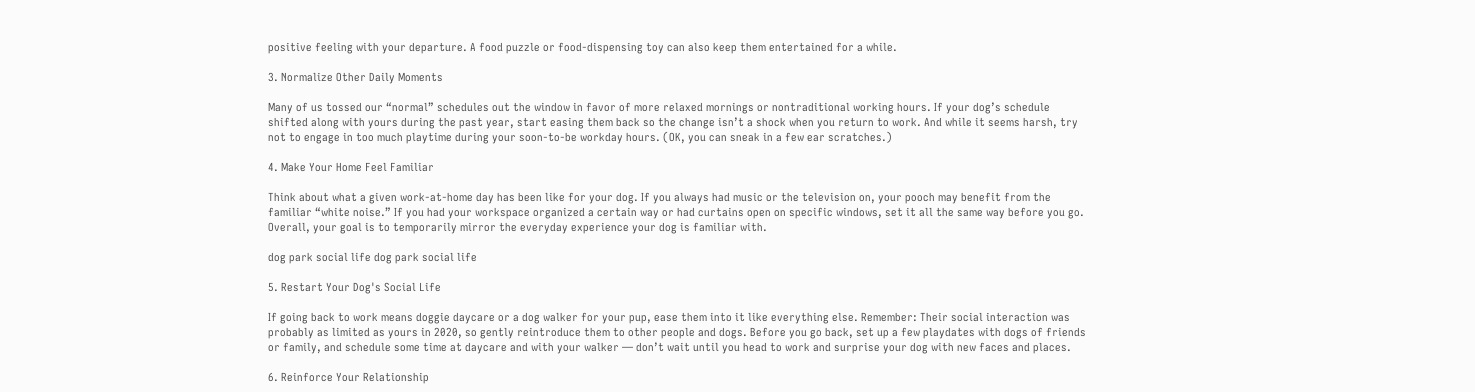positive feeling with your departure. A food puzzle or food-dispensing toy can also keep them entertained for a while.

3. Normalize Other Daily Moments

Many of us tossed our “normal” schedules out the window in favor of more relaxed mornings or nontraditional working hours. If your dog’s schedule shifted along with yours during the past year, start easing them back so the change isn’t a shock when you return to work. And while it seems harsh, try not to engage in too much playtime during your soon-to-be workday hours. (OK, you can sneak in a few ear scratches.)

4. Make Your Home Feel Familiar

Think about what a given work-at-home day has been like for your dog. If you always had music or the television on, your pooch may benefit from the familiar “white noise.” If you had your workspace organized a certain way or had curtains open on specific windows, set it all the same way before you go. Overall, your goal is to temporarily mirror the everyday experience your dog is familiar with.

dog park social life dog park social life

5. Restart Your Dog's Social Life

If going back to work means doggie daycare or a dog walker for your pup, ease them into it like everything else. Remember: Their social interaction was probably as limited as yours in 2020, so gently reintroduce them to other people and dogs. Before you go back, set up a few playdates with dogs of friends or family, and schedule some time at daycare and with your walker — don’t wait until you head to work and surprise your dog with new faces and places.

6. Reinforce Your Relationship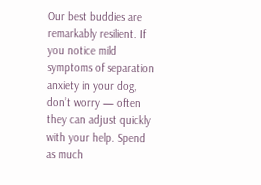Our best buddies are remarkably resilient. If you notice mild symptoms of separation anxiety in your dog, don’t worry — often they can adjust quickly with your help. Spend as much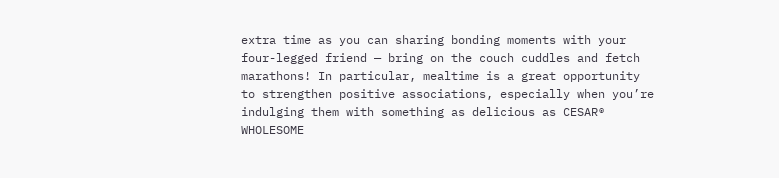extra time as you can sharing bonding moments with your four-legged friend — bring on the couch cuddles and fetch marathons! In particular, mealtime is a great opportunity to strengthen positive associations, especially when you’re indulging them with something as delicious as CESAR® WHOLESOME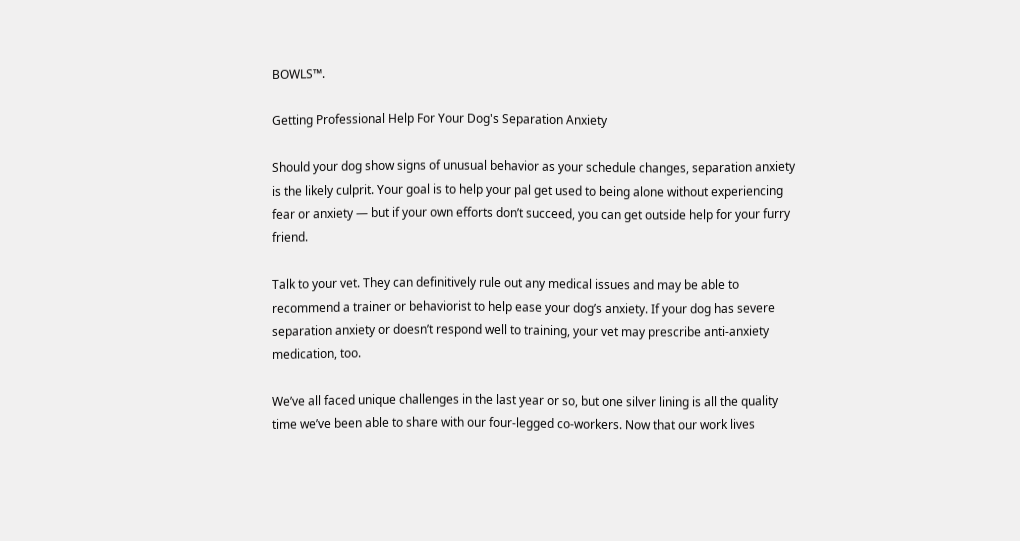BOWLS™.

Getting Professional Help For Your Dog's Separation Anxiety

Should your dog show signs of unusual behavior as your schedule changes, separation anxiety is the likely culprit. Your goal is to help your pal get used to being alone without experiencing fear or anxiety — but if your own efforts don’t succeed, you can get outside help for your furry friend.

Talk to your vet. They can definitively rule out any medical issues and may be able to recommend a trainer or behaviorist to help ease your dog’s anxiety. If your dog has severe separation anxiety or doesn’t respond well to training, your vet may prescribe anti-anxiety medication, too.

We’ve all faced unique challenges in the last year or so, but one silver lining is all the quality time we’ve been able to share with our four-legged co-workers. Now that our work lives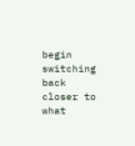begin switching back closer to what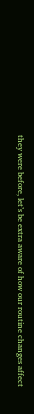they were before, let’s be extra aware of how our routine changes affect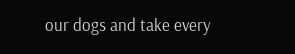our dogs and take every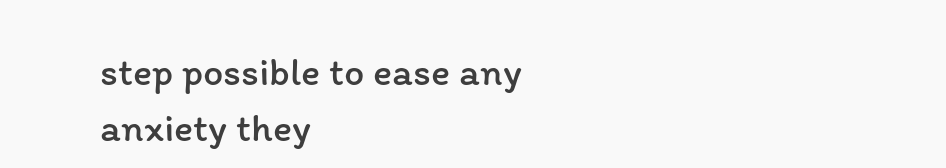step possible to ease any anxiety they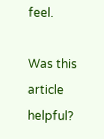feel.

Was this article helpful?